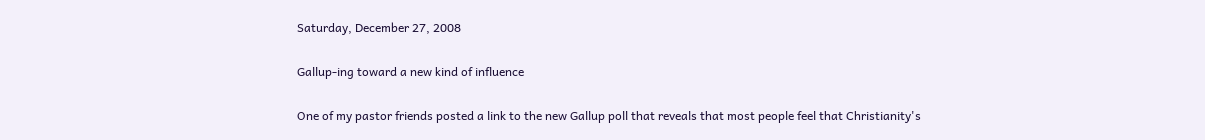Saturday, December 27, 2008

Gallup-ing toward a new kind of influence

One of my pastor friends posted a link to the new Gallup poll that reveals that most people feel that Christianity's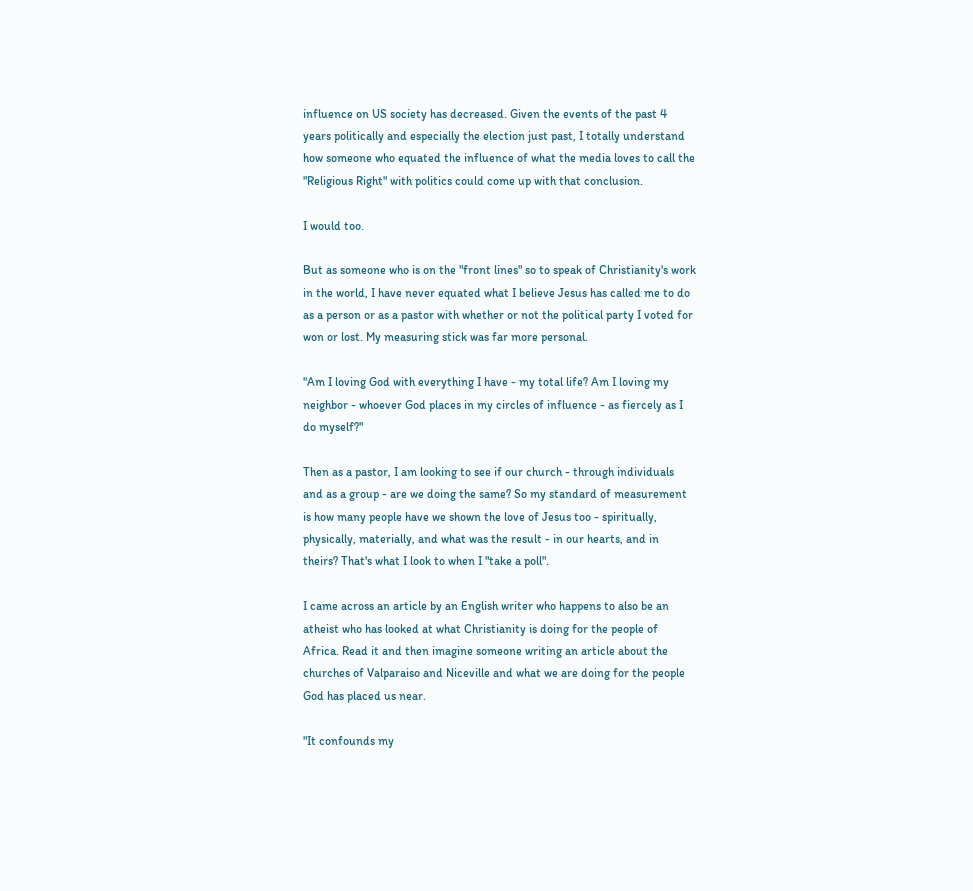influence on US society has decreased. Given the events of the past 4 years politically and especially the election just past, I totally understand how someone who equated the influence of what the media loves to call the "Religious Right" with politics could come up with that conclusion.

I would too.

But as someone who is on the "front lines" so to speak of Christianity's work in the world, I have never equated what I believe Jesus has called me to do as a person or as a pastor with whether or not the political party I voted for won or lost. My measuring stick was far more personal.

"Am I loving God with everything I have - my total life? Am I loving my neighbor - whoever God places in my circles of influence - as fiercely as I do myself?"

Then as a pastor, I am looking to see if our church - through individuals and as a group - are we doing the same? So my standard of measurement is how many people have we shown the love of Jesus too - spiritually, physically, materially, and what was the result - in our hearts, and in theirs? That's what I look to when I "take a poll".

I came across an article by an English writer who happens to also be an atheist who has looked at what Christianity is doing for the people of Africa. Read it and then imagine someone writing an article about the churches of Valparaiso and Niceville and what we are doing for the people God has placed us near.

"It confounds my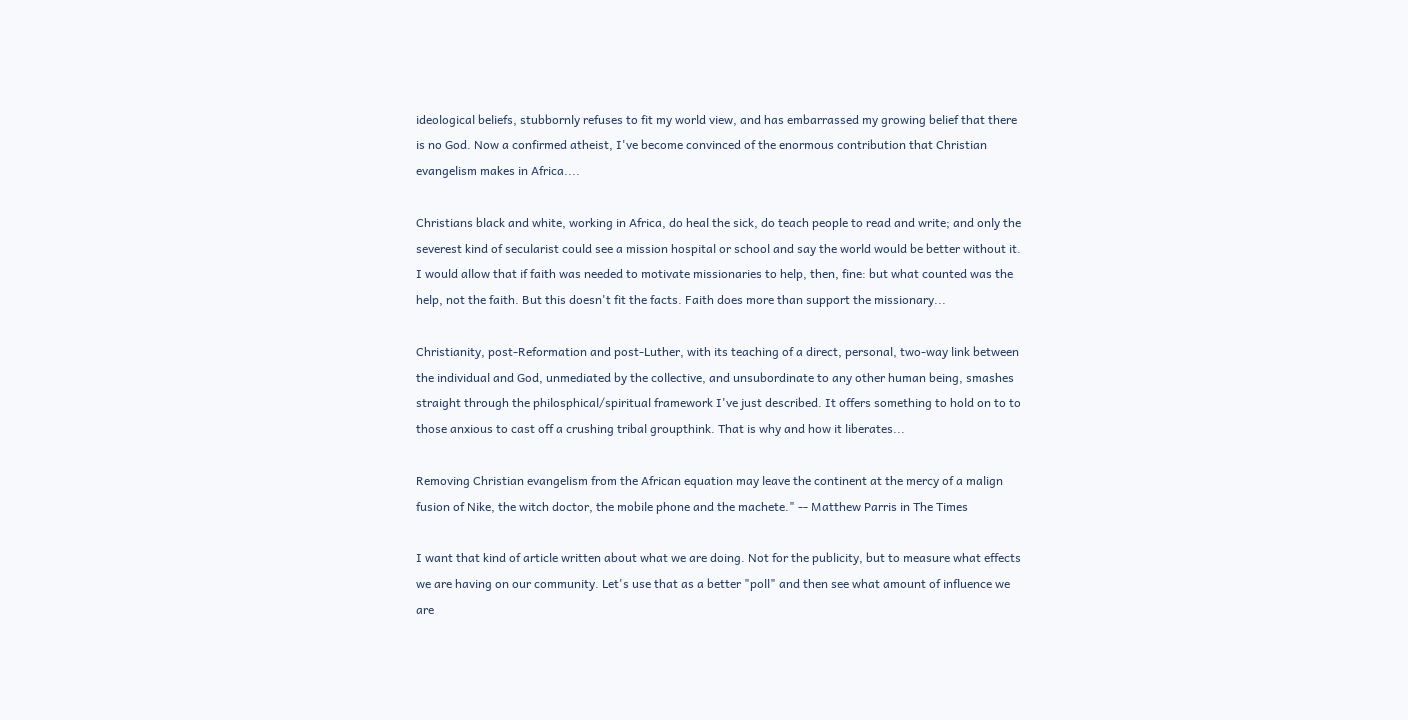ideological beliefs, stubbornly refuses to fit my world view, and has embarrassed my growing belief that there is no God. Now a confirmed atheist, I've become convinced of the enormous contribution that Christian evangelism makes in Africa....

Christians black and white, working in Africa, do heal the sick, do teach people to read and write; and only the severest kind of secularist could see a mission hospital or school and say the world would be better without it. I would allow that if faith was needed to motivate missionaries to help, then, fine: but what counted was the help, not the faith. But this doesn't fit the facts. Faith does more than support the missionary...

Christianity, post-Reformation and post-Luther, with its teaching of a direct, personal, two-way link between the individual and God, unmediated by the collective, and unsubordinate to any other human being, smashes straight through the philosphical/spiritual framework I've just described. It offers something to hold on to to those anxious to cast off a crushing tribal groupthink. That is why and how it liberates...

Removing Christian evangelism from the African equation may leave the continent at the mercy of a malign fusion of Nike, the witch doctor, the mobile phone and the machete." -- Matthew Parris in The Times

I want that kind of article written about what we are doing. Not for the publicity, but to measure what effects we are having on our community. Let's use that as a better "poll" and then see what amount of influence we are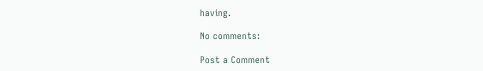having.

No comments:

Post a Comment